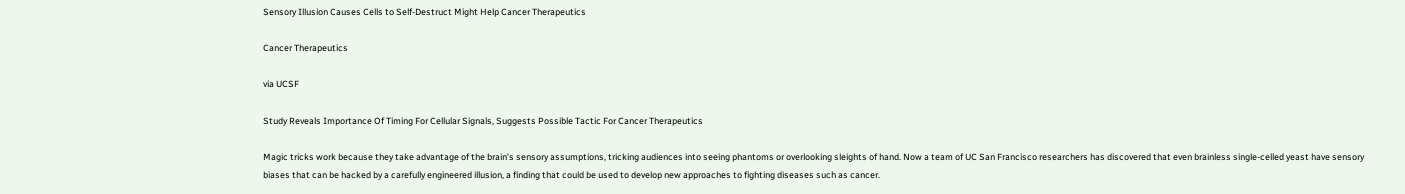Sensory Illusion Causes Cells to Self-Destruct Might Help Cancer Therapeutics

Cancer Therapeutics

via UCSF

Study Reveals Importance Of Timing For Cellular Signals, Suggests Possible Tactic For Cancer Therapeutics

Magic tricks work because they take advantage of the brain’s sensory assumptions, tricking audiences into seeing phantoms or overlooking sleights of hand. Now a team of UC San Francisco researchers has discovered that even brainless single-celled yeast have sensory biases that can be hacked by a carefully engineered illusion, a finding that could be used to develop new approaches to fighting diseases such as cancer.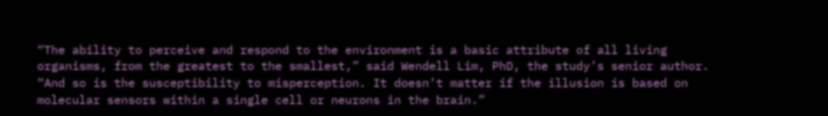“The ability to perceive and respond to the environment is a basic attribute of all living organisms, from the greatest to the smallest,” said Wendell Lim, PhD, the study’s senior author. “And so is the susceptibility to misperception. It doesn’t matter if the illusion is based on molecular sensors within a single cell or neurons in the brain.”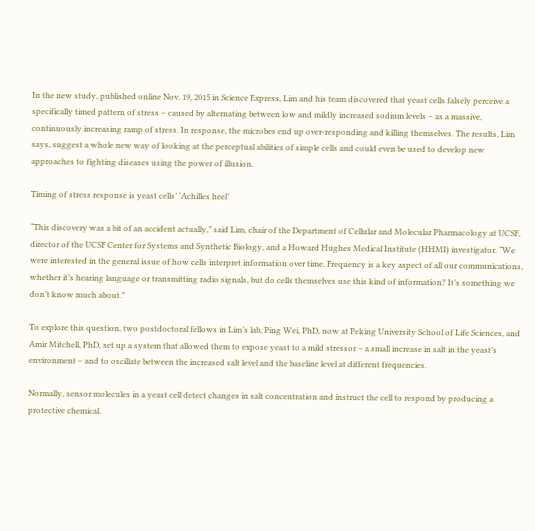In the new study, published online Nov. 19, 2015 in Science Express, Lim and his team discovered that yeast cells falsely perceive a specifically timed pattern of stress – caused by alternating between low and mildly increased sodium levels – as a massive, continuously increasing ramp of stress. In response, the microbes end up over-responding and killing themselves. The results, Lim says, suggest a whole new way of looking at the perceptual abilities of simple cells and could even be used to develop new approaches to fighting diseases using the power of illusion.

Timing of stress response is yeast cells’ ‘Achilles heel’

“This discovery was a bit of an accident actually,” said Lim, chair of the Department of Cellular and Molecular Pharmacology at UCSF, director of the UCSF Center for Systems and Synthetic Biology, and a Howard Hughes Medical Institute (HHMI) investigator. “We were interested in the general issue of how cells interpret information over time. Frequency is a key aspect of all our communications, whether it’s hearing language or transmitting radio signals, but do cells themselves use this kind of information? It’s something we don’t know much about.”

To explore this question, two postdoctoral fellows in Lim’s lab, Ping Wei, PhD, now at Peking University School of Life Sciences, and Amir Mitchell, PhD, set up a system that allowed them to expose yeast to a mild stressor – a small increase in salt in the yeast’s environment – and to oscillate between the increased salt level and the baseline level at different frequencies.

Normally, sensor molecules in a yeast cell detect changes in salt concentration and instruct the cell to respond by producing a protective chemical.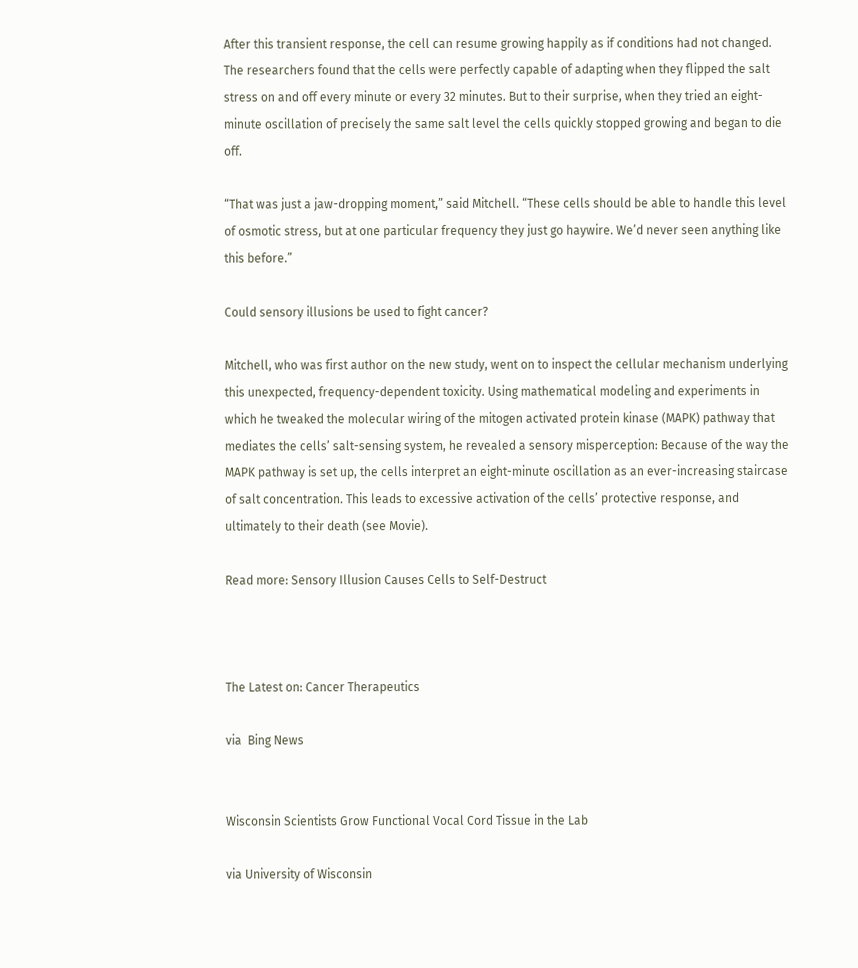After this transient response, the cell can resume growing happily as if conditions had not changed. The researchers found that the cells were perfectly capable of adapting when they flipped the salt stress on and off every minute or every 32 minutes. But to their surprise, when they tried an eight-minute oscillation of precisely the same salt level the cells quickly stopped growing and began to die off.

“That was just a jaw-dropping moment,” said Mitchell. “These cells should be able to handle this level of osmotic stress, but at one particular frequency they just go haywire. We’d never seen anything like this before.”

Could sensory illusions be used to fight cancer?

Mitchell, who was first author on the new study, went on to inspect the cellular mechanism underlying this unexpected, frequency-dependent toxicity. Using mathematical modeling and experiments in which he tweaked the molecular wiring of the mitogen activated protein kinase (MAPK) pathway that mediates the cells’ salt-sensing system, he revealed a sensory misperception: Because of the way the MAPK pathway is set up, the cells interpret an eight-minute oscillation as an ever-increasing staircase of salt concentration. This leads to excessive activation of the cells’ protective response, and ultimately to their death (see Movie).

Read more: Sensory Illusion Causes Cells to Self-Destruct



The Latest on: Cancer Therapeutics

via  Bing News


Wisconsin Scientists Grow Functional Vocal Cord Tissue in the Lab

via University of Wisconsin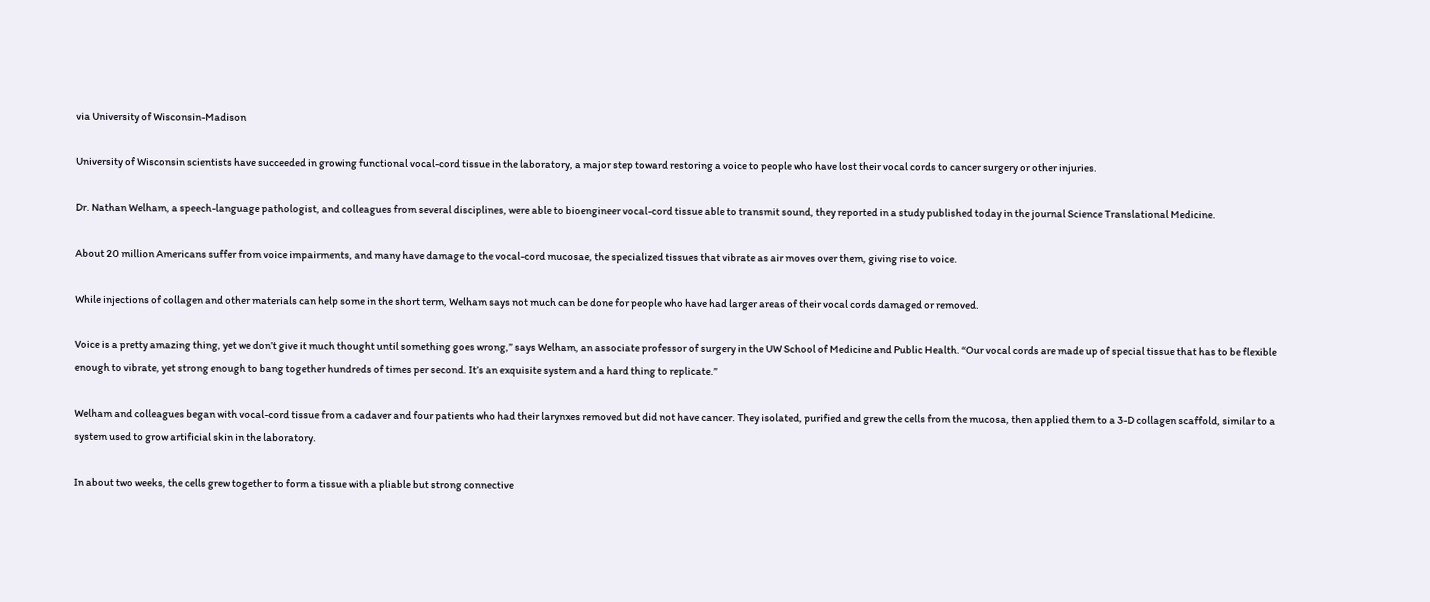via University of Wisconsin-Madison

University of Wisconsin scientists have succeeded in growing functional vocal-cord tissue in the laboratory, a major step toward restoring a voice to people who have lost their vocal cords to cancer surgery or other injuries.

Dr. Nathan Welham, a speech-language pathologist, and colleagues from several disciplines, were able to bioengineer vocal-cord tissue able to transmit sound, they reported in a study published today in the journal Science Translational Medicine.

About 20 million Americans suffer from voice impairments, and many have damage to the vocal-cord mucosae, the specialized tissues that vibrate as air moves over them, giving rise to voice.

While injections of collagen and other materials can help some in the short term, Welham says not much can be done for people who have had larger areas of their vocal cords damaged or removed.

Voice is a pretty amazing thing, yet we don’t give it much thought until something goes wrong,” says Welham, an associate professor of surgery in the UW School of Medicine and Public Health. “Our vocal cords are made up of special tissue that has to be flexible enough to vibrate, yet strong enough to bang together hundreds of times per second. It’s an exquisite system and a hard thing to replicate.”

Welham and colleagues began with vocal-cord tissue from a cadaver and four patients who had their larynxes removed but did not have cancer. They isolated, purified and grew the cells from the mucosa, then applied them to a 3-D collagen scaffold, similar to a system used to grow artificial skin in the laboratory.

In about two weeks, the cells grew together to form a tissue with a pliable but strong connective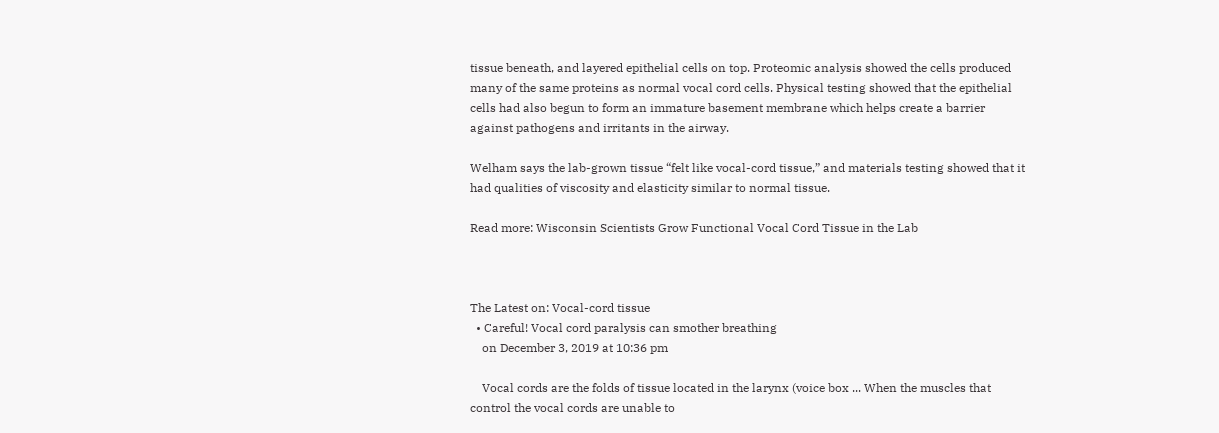tissue beneath, and layered epithelial cells on top. Proteomic analysis showed the cells produced many of the same proteins as normal vocal cord cells. Physical testing showed that the epithelial cells had also begun to form an immature basement membrane which helps create a barrier against pathogens and irritants in the airway.

Welham says the lab-grown tissue “felt like vocal-cord tissue,” and materials testing showed that it had qualities of viscosity and elasticity similar to normal tissue.

Read more: Wisconsin Scientists Grow Functional Vocal Cord Tissue in the Lab



The Latest on: Vocal-cord tissue
  • Careful! Vocal cord paralysis can smother breathing
    on December 3, 2019 at 10:36 pm

    Vocal cords are the folds of tissue located in the larynx (voice box ... When the muscles that control the vocal cords are unable to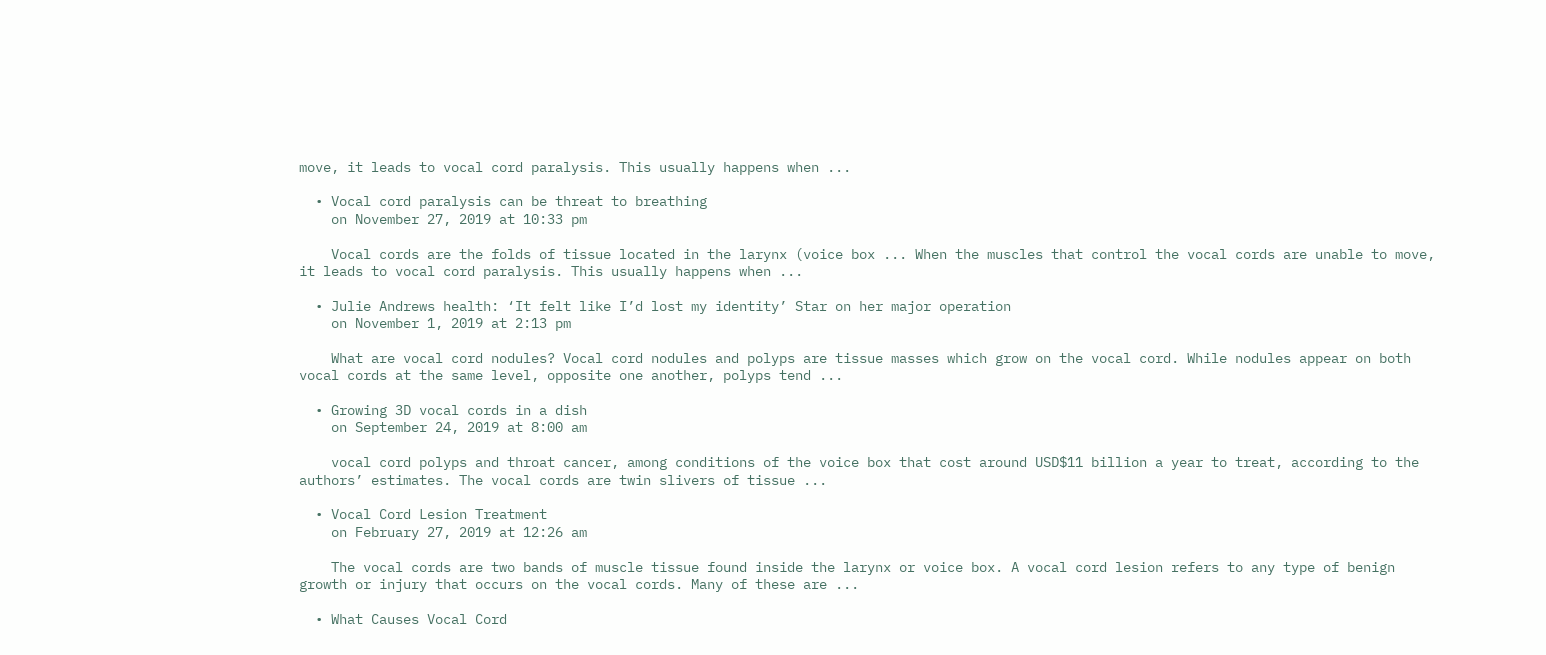move, it leads to vocal cord paralysis. This usually happens when ...

  • Vocal cord paralysis can be threat to breathing
    on November 27, 2019 at 10:33 pm

    Vocal cords are the folds of tissue located in the larynx (voice box ... When the muscles that control the vocal cords are unable to move, it leads to vocal cord paralysis. This usually happens when ...

  • Julie Andrews health: ‘It felt like I’d lost my identity’ Star on her major operation
    on November 1, 2019 at 2:13 pm

    What are vocal cord nodules? Vocal cord nodules and polyps are tissue masses which grow on the vocal cord. While nodules appear on both vocal cords at the same level, opposite one another, polyps tend ...

  • Growing 3D vocal cords in a dish
    on September 24, 2019 at 8:00 am

    vocal cord polyps and throat cancer, among conditions of the voice box that cost around USD$11 billion a year to treat, according to the authors’ estimates. The vocal cords are twin slivers of tissue ...

  • Vocal Cord Lesion Treatment
    on February 27, 2019 at 12:26 am

    The vocal cords are two bands of muscle tissue found inside the larynx or voice box. A vocal cord lesion refers to any type of benign growth or injury that occurs on the vocal cords. Many of these are ...

  • What Causes Vocal Cord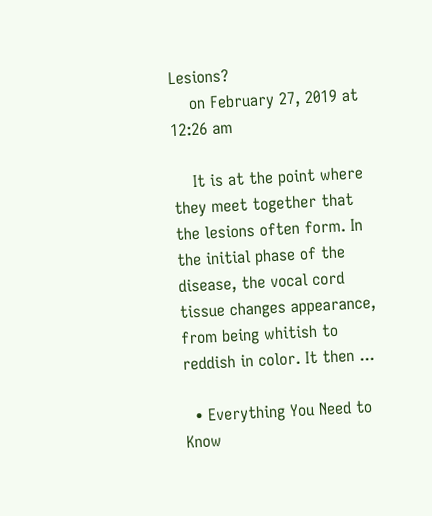Lesions?
    on February 27, 2019 at 12:26 am

    It is at the point where they meet together that the lesions often form. In the initial phase of the disease, the vocal cord tissue changes appearance, from being whitish to reddish in color. It then ...

  • Everything You Need to Know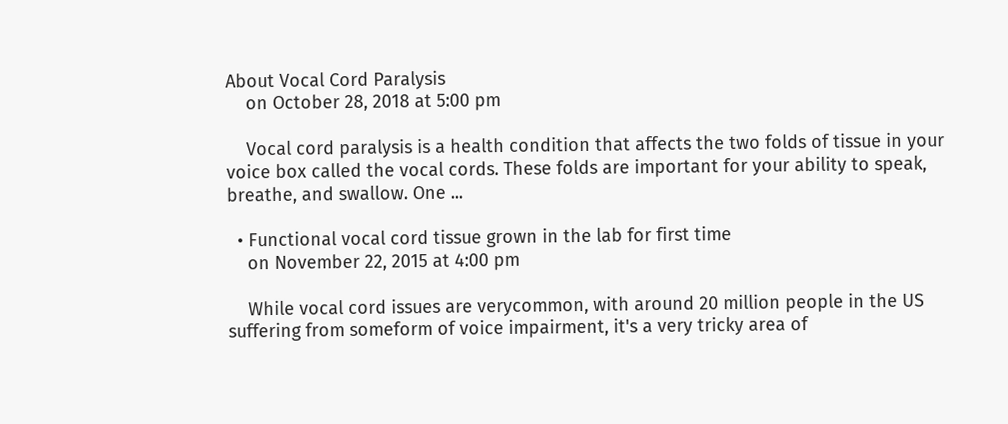About Vocal Cord Paralysis
    on October 28, 2018 at 5:00 pm

    Vocal cord paralysis is a health condition that affects the two folds of tissue in your voice box called the vocal cords. These folds are important for your ability to speak, breathe, and swallow. One ...

  • Functional vocal cord tissue grown in the lab for first time
    on November 22, 2015 at 4:00 pm

    While vocal cord issues are verycommon, with around 20 million people in the US suffering from someform of voice impairment, it's a very tricky area of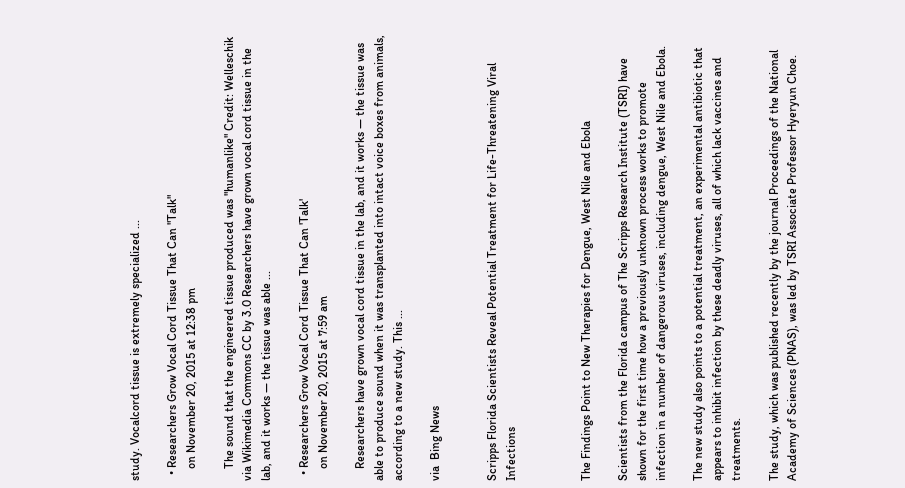study. Vocalcord tissue is extremely specialized ...

  • Researchers Grow Vocal Cord Tissue That Can "Talk"
    on November 20, 2015 at 12:38 pm

    The sound that the engineered tissue produced was "humanlike" Credit: Welleschik via Wikimedia Commons CC by 3.0 Researchers have grown vocal cord tissue in the lab, and it works — the tissue was able ...

  • Researchers Grow Vocal Cord Tissue That Can 'Talk'
    on November 20, 2015 at 7:59 am

    Researchers have grown vocal cord tissue in the lab, and it works — the tissue was able to produce sound when it was transplanted into intact voice boxes from animals, according to a new study. This ...

via  Bing News


Scripps Florida Scientists Reveal Potential Treatment for Life-Threatening Viral Infections



The Findings Point to New Therapies for Dengue, West Nile and Ebola

Scientists from the Florida campus of The Scripps Research Institute (TSRI) have shown for the first time how a previously unknown process works to promote infection in a number of dangerous viruses, including dengue, West Nile and Ebola.

The new study also points to a potential treatment, an experimental antibiotic that appears to inhibit infection by these deadly viruses, all of which lack vaccines and treatments.

The study, which was published recently by the journal Proceedings of the National Academy of Sciences (PNAS), was led by TSRI Associate Professor Hyeryun Choe.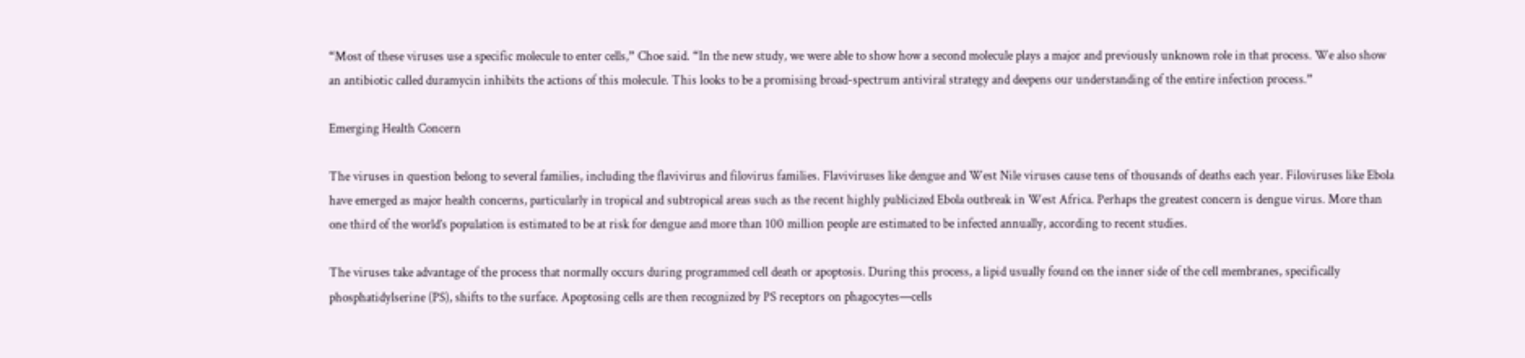“Most of these viruses use a specific molecule to enter cells,” Choe said. “In the new study, we were able to show how a second molecule plays a major and previously unknown role in that process. We also show an antibiotic called duramycin inhibits the actions of this molecule. This looks to be a promising broad-spectrum antiviral strategy and deepens our understanding of the entire infection process.”

Emerging Health Concern

The viruses in question belong to several families, including the flavivirus and filovirus families. Flaviviruses like dengue and West Nile viruses cause tens of thousands of deaths each year. Filoviruses like Ebola have emerged as major health concerns, particularly in tropical and subtropical areas such as the recent highly publicized Ebola outbreak in West Africa. Perhaps the greatest concern is dengue virus. More than one third of the world’s population is estimated to be at risk for dengue and more than 100 million people are estimated to be infected annually, according to recent studies.

The viruses take advantage of the process that normally occurs during programmed cell death or apoptosis. During this process, a lipid usually found on the inner side of the cell membranes, specifically phosphatidylserine (PS), shifts to the surface. Apoptosing cells are then recognized by PS receptors on phagocytes—cells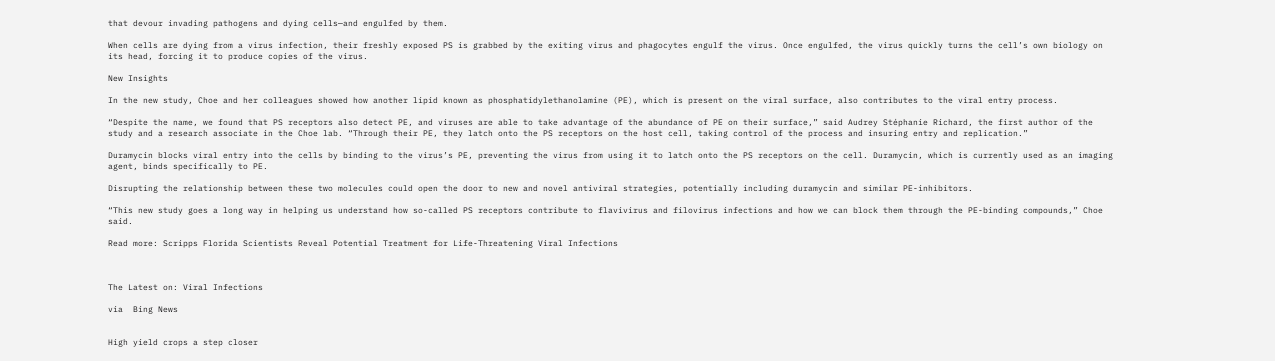that devour invading pathogens and dying cells—and engulfed by them.

When cells are dying from a virus infection, their freshly exposed PS is grabbed by the exiting virus and phagocytes engulf the virus. Once engulfed, the virus quickly turns the cell’s own biology on its head, forcing it to produce copies of the virus.

New Insights

In the new study, Choe and her colleagues showed how another lipid known as phosphatidylethanolamine (PE), which is present on the viral surface, also contributes to the viral entry process.

“Despite the name, we found that PS receptors also detect PE, and viruses are able to take advantage of the abundance of PE on their surface,” said Audrey Stéphanie Richard, the first author of the study and a research associate in the Choe lab. “Through their PE, they latch onto the PS receptors on the host cell, taking control of the process and insuring entry and replication.”

Duramycin blocks viral entry into the cells by binding to the virus’s PE, preventing the virus from using it to latch onto the PS receptors on the cell. Duramycin, which is currently used as an imaging agent, binds specifically to PE.

Disrupting the relationship between these two molecules could open the door to new and novel antiviral strategies, potentially including duramycin and similar PE-inhibitors.

“This new study goes a long way in helping us understand how so-called PS receptors contribute to flavivirus and filovirus infections and how we can block them through the PE-binding compounds,” Choe said.

Read more: Scripps Florida Scientists Reveal Potential Treatment for Life-Threatening Viral Infections



The Latest on: Viral Infections

via  Bing News


High yield crops a step closer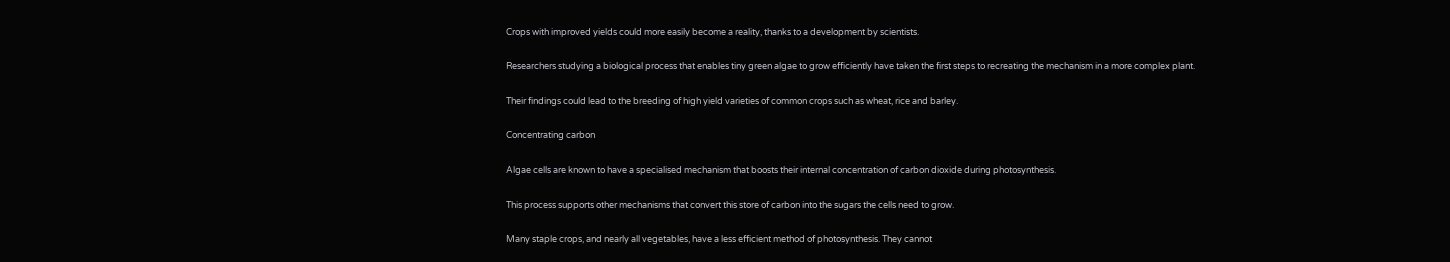Crops with improved yields could more easily become a reality, thanks to a development by scientists.

Researchers studying a biological process that enables tiny green algae to grow efficiently have taken the first steps to recreating the mechanism in a more complex plant.

Their findings could lead to the breeding of high yield varieties of common crops such as wheat, rice and barley.

Concentrating carbon

Algae cells are known to have a specialised mechanism that boosts their internal concentration of carbon dioxide during photosynthesis.

This process supports other mechanisms that convert this store of carbon into the sugars the cells need to grow.

Many staple crops, and nearly all vegetables, have a less efficient method of photosynthesis. They cannot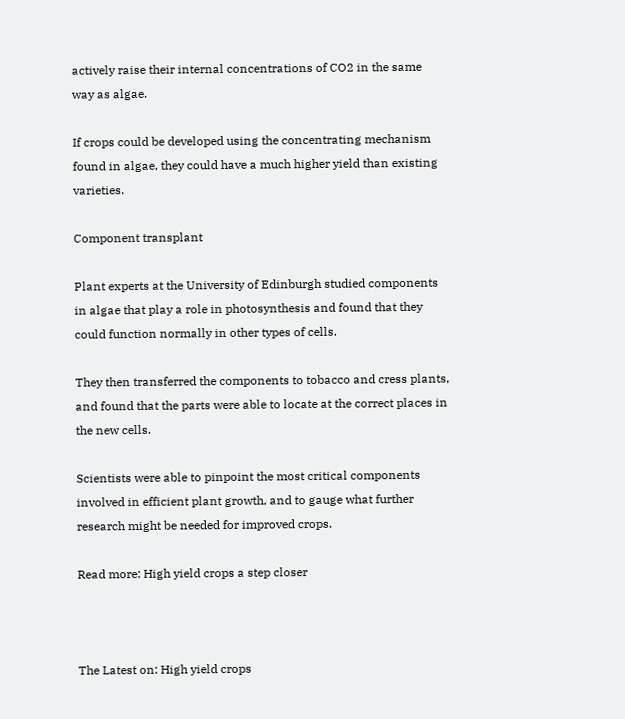actively raise their internal concentrations of CO2 in the same way as algae.

If crops could be developed using the concentrating mechanism found in algae, they could have a much higher yield than existing varieties.

Component transplant

Plant experts at the University of Edinburgh studied components in algae that play a role in photosynthesis and found that they could function normally in other types of cells.

They then transferred the components to tobacco and cress plants, and found that the parts were able to locate at the correct places in the new cells.

Scientists were able to pinpoint the most critical components involved in efficient plant growth, and to gauge what further research might be needed for improved crops.

Read more: High yield crops a step closer



The Latest on: High yield crops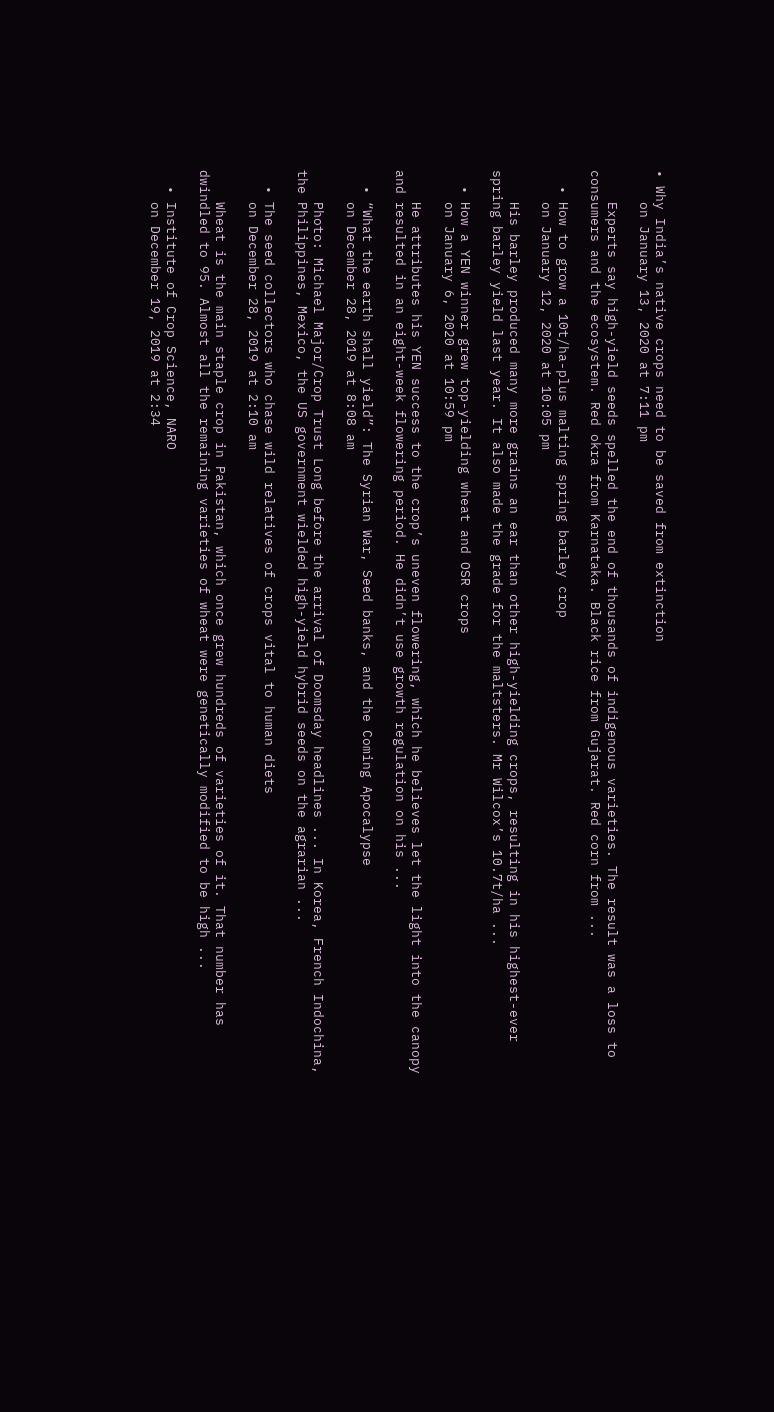• Why India’s native crops need to be saved from extinction
    on January 13, 2020 at 7:11 pm

    Experts say high-yield seeds spelled the end of thousands of indigenous varieties. The result was a loss to consumers and the ecosystem. Red okra from Karnataka. Black rice from Gujarat. Red corn from ...

  • How to grow a 10t/ha-plus malting spring barley crop
    on January 12, 2020 at 10:05 pm

    His barley produced many more grains an ear than other high-yielding crops, resulting in his highest-ever spring barley yield last year. It also made the grade for the maltsters. Mr Wilcox’s 10.7t/ha ...

  • How a YEN winner grew top-yielding wheat and OSR crops
    on January 6, 2020 at 10:59 pm

    He attributes his YEN success to the crop’s uneven flowering, which he believes let the light into the canopy and resulted in an eight-week flowering period. He didn’t use growth regulation on his ...

  • “What the earth shall yield”: The Syrian War, Seed banks, and the Coming Apocalypse
    on December 28, 2019 at 8:08 am

    Photo: Michael Major/Crop Trust Long before the arrival of Doomsday headlines ... In Korea, French Indochina, the Philippines, Mexico, the US government wielded high-yield hybrid seeds on the agrarian ...

  • The seed collectors who chase wild relatives of crops vital to human diets
    on December 28, 2019 at 2:10 am

    Wheat is the main staple crop in Pakistan, which once grew hundreds of varieties of it. That number has dwindled to 95. Almost all the remaining varieties of wheat were genetically modified to be high ...

  • Institute of Crop Science, NARO
    on December 19, 2019 at 2:34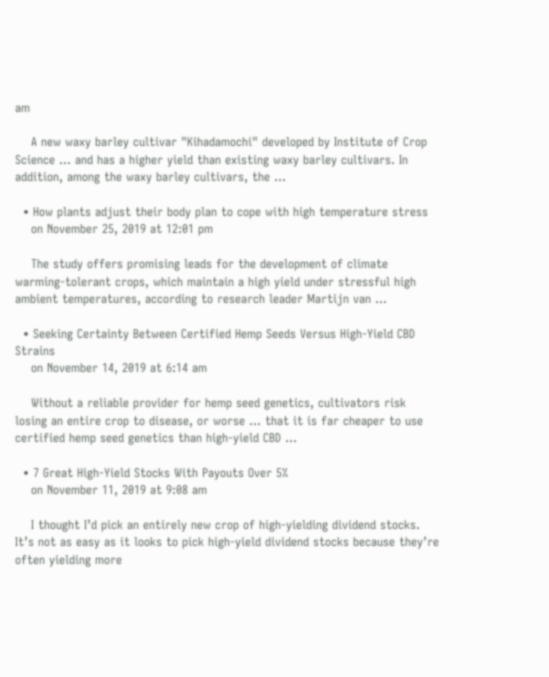am

    A new waxy barley cultivar "Kihadamochi" developed by Institute of Crop Science ... and has a higher yield than existing waxy barley cultivars. In addition, among the waxy barley cultivars, the ...

  • How plants adjust their body plan to cope with high temperature stress
    on November 25, 2019 at 12:01 pm

    The study offers promising leads for the development of climate warming-tolerant crops, which maintain a high yield under stressful high ambient temperatures, according to research leader Martijn van ...

  • Seeking Certainty Between Certified Hemp Seeds Versus High-Yield CBD Strains
    on November 14, 2019 at 6:14 am

    Without a reliable provider for hemp seed genetics, cultivators risk losing an entire crop to disease, or worse ... that it is far cheaper to use certified hemp seed genetics than high-yield CBD ...

  • 7 Great High-Yield Stocks With Payouts Over 5%
    on November 11, 2019 at 9:08 am

    I thought I’d pick an entirely new crop of high-yielding dividend stocks. It’s not as easy as it looks to pick high-yield dividend stocks because they’re often yielding more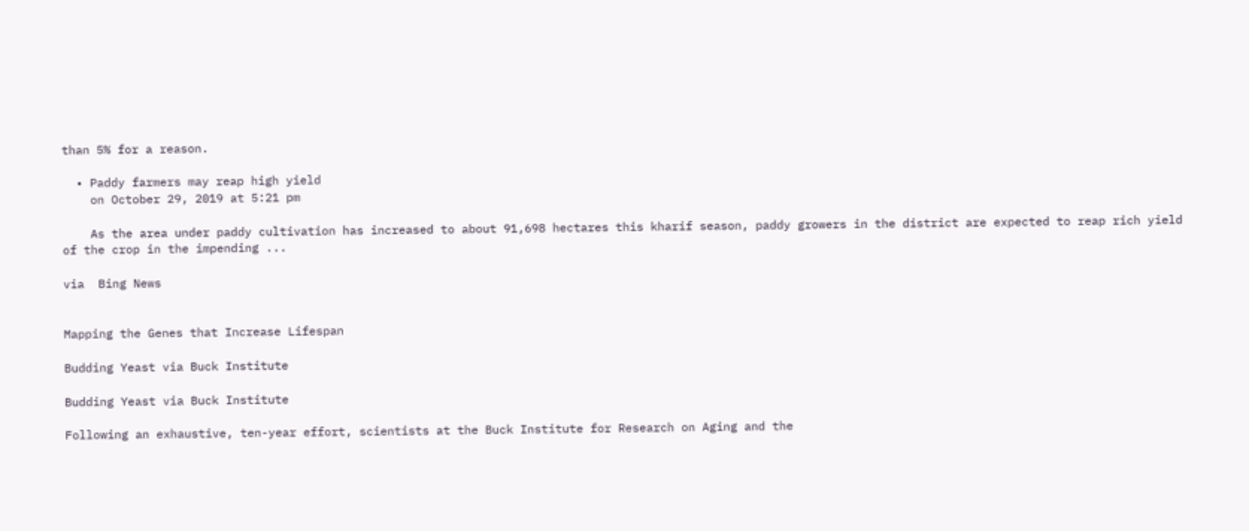than 5% for a reason.

  • Paddy farmers may reap high yield
    on October 29, 2019 at 5:21 pm

    As the area under paddy cultivation has increased to about 91,698 hectares this kharif season, paddy growers in the district are expected to reap rich yield of the crop in the impending ...

via  Bing News


Mapping the Genes that Increase Lifespan

Budding Yeast via Buck Institute

Budding Yeast via Buck Institute

Following an exhaustive, ten-year effort, scientists at the Buck Institute for Research on Aging and the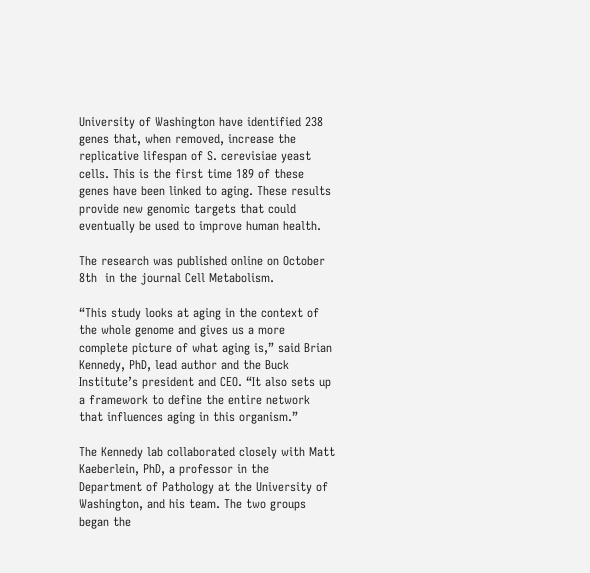University of Washington have identified 238 genes that, when removed, increase the replicative lifespan of S. cerevisiae yeast cells. This is the first time 189 of these genes have been linked to aging. These results provide new genomic targets that could eventually be used to improve human health.

The research was published online on October 8th  in the journal Cell Metabolism.

“This study looks at aging in the context of the whole genome and gives us a more complete picture of what aging is,” said Brian Kennedy, PhD, lead author and the Buck Institute’s president and CEO. “It also sets up a framework to define the entire network that influences aging in this organism.”

The Kennedy lab collaborated closely with Matt Kaeberlein, PhD, a professor in the Department of Pathology at the University of Washington, and his team. The two groups began the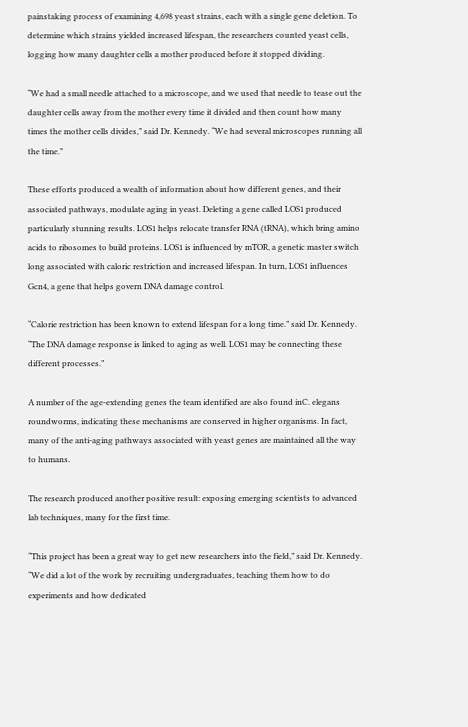painstaking process of examining 4,698 yeast strains, each with a single gene deletion. To determine which strains yielded increased lifespan, the researchers counted yeast cells, logging how many daughter cells a mother produced before it stopped dividing.

“We had a small needle attached to a microscope, and we used that needle to tease out the daughter cells away from the mother every time it divided and then count how many times the mother cells divides,” said Dr. Kennedy. “We had several microscopes running all the time.”

These efforts produced a wealth of information about how different genes, and their associated pathways, modulate aging in yeast. Deleting a gene called LOS1 produced particularly stunning results. LOS1 helps relocate transfer RNA (tRNA), which bring amino acids to ribosomes to build proteins. LOS1 is influenced by mTOR, a genetic master switch long associated with caloric restriction and increased lifespan. In turn, LOS1 influences Gcn4, a gene that helps govern DNA damage control.

“Calorie restriction has been known to extend lifespan for a long time.” said Dr. Kennedy. “The DNA damage response is linked to aging as well. LOS1 may be connecting these different processes.”

A number of the age-extending genes the team identified are also found inC. elegans roundworms, indicating these mechanisms are conserved in higher organisms. In fact, many of the anti-aging pathways associated with yeast genes are maintained all the way to humans.

The research produced another positive result: exposing emerging scientists to advanced lab techniques, many for the first time.

“This project has been a great way to get new researchers into the field,” said Dr. Kennedy. “We did a lot of the work by recruiting undergraduates, teaching them how to do experiments and how dedicated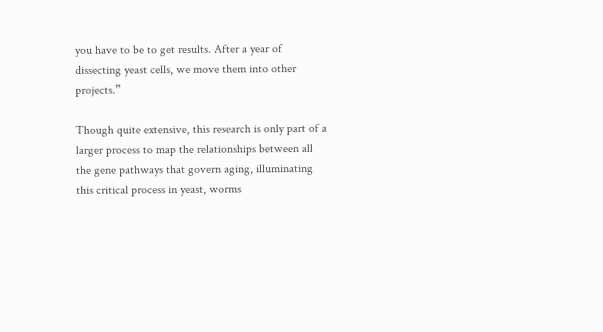you have to be to get results. After a year of dissecting yeast cells, we move them into other projects.”

Though quite extensive, this research is only part of a larger process to map the relationships between all the gene pathways that govern aging, illuminating this critical process in yeast, worms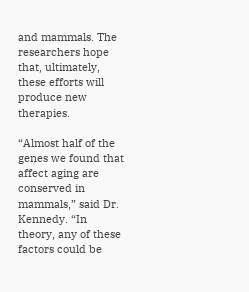and mammals. The researchers hope that, ultimately, these efforts will produce new therapies.

“Almost half of the genes we found that affect aging are conserved in mammals,” said Dr. Kennedy. “In theory, any of these factors could be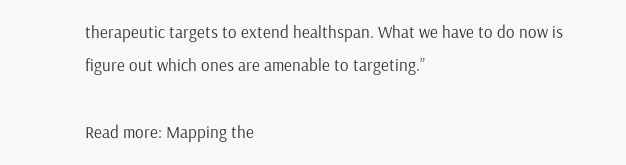therapeutic targets to extend healthspan. What we have to do now is figure out which ones are amenable to targeting.”

Read more: Mapping the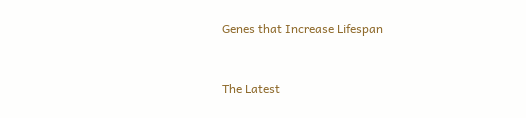Genes that Increase Lifespan



The Latest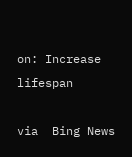on: Increase lifespan

via  Bing News